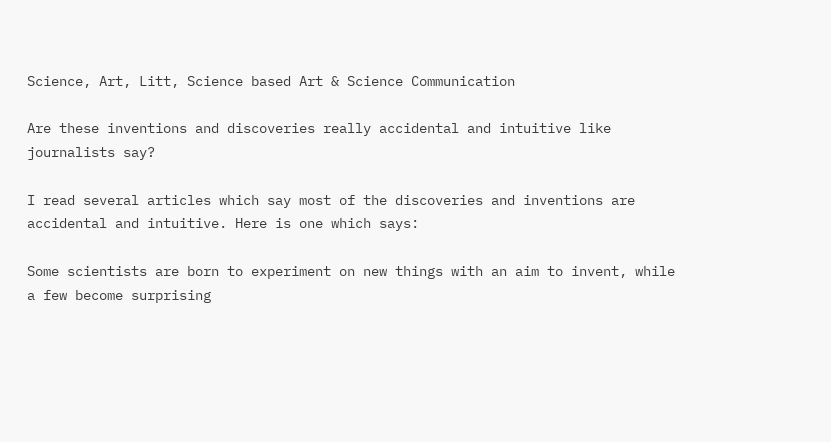Science, Art, Litt, Science based Art & Science Communication

Are these inventions and discoveries really accidental and intuitive like journalists say?

I read several articles which say most of the discoveries and inventions are accidental and intuitive. Here is one which says:

Some scientists are born to experiment on new things with an aim to invent, while a few become surprising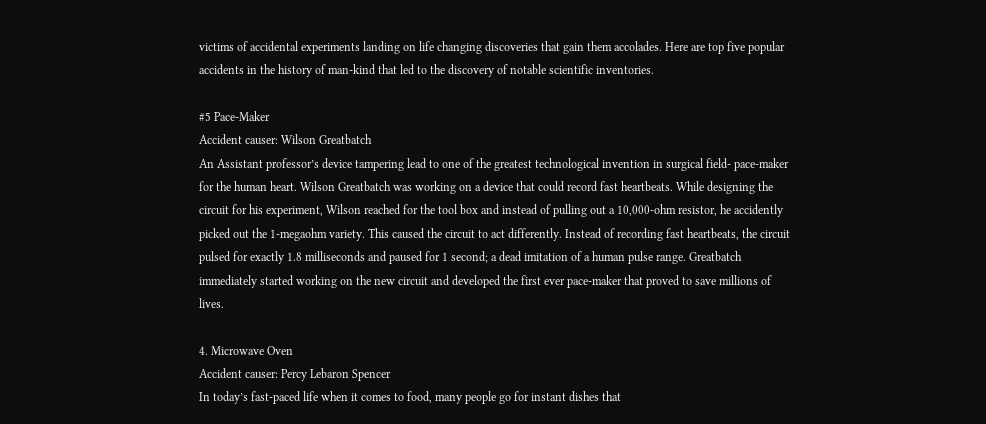victims of accidental experiments landing on life changing discoveries that gain them accolades. Here are top five popular accidents in the history of man-kind that led to the discovery of notable scientific inventories.

#5 Pace-Maker
Accident causer: Wilson Greatbatch
An Assistant professor’s device tampering lead to one of the greatest technological invention in surgical field- pace-maker for the human heart. Wilson Greatbatch was working on a device that could record fast heartbeats. While designing the circuit for his experiment, Wilson reached for the tool box and instead of pulling out a 10,000-ohm resistor, he accidently picked out the 1-megaohm variety. This caused the circuit to act differently. Instead of recording fast heartbeats, the circuit pulsed for exactly 1.8 milliseconds and paused for 1 second; a dead imitation of a human pulse range. Greatbatch immediately started working on the new circuit and developed the first ever pace-maker that proved to save millions of lives.

4. Microwave Oven
Accident causer: Percy Lebaron Spencer
In today’s fast-paced life when it comes to food, many people go for instant dishes that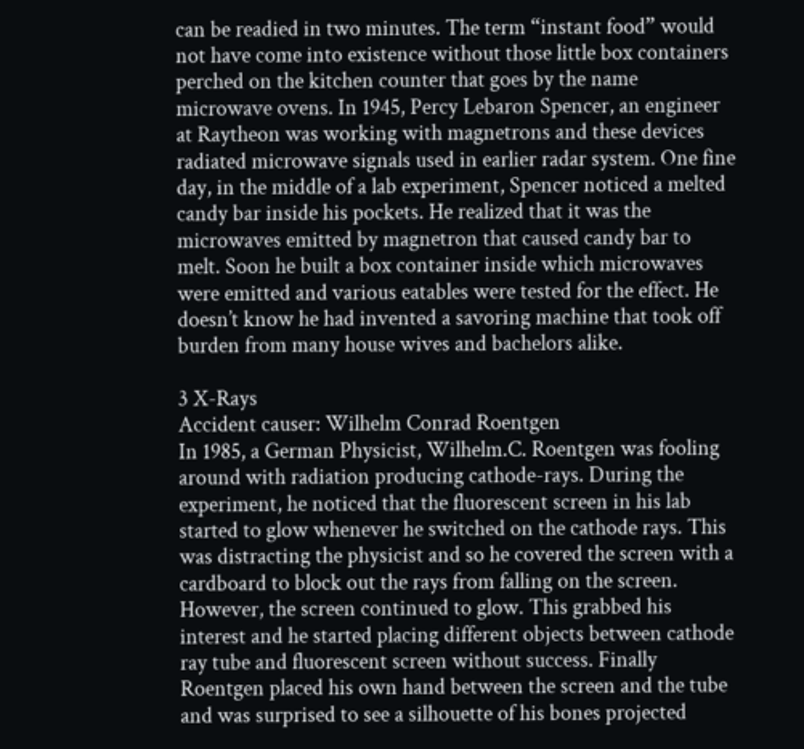can be readied in two minutes. The term “instant food” would not have come into existence without those little box containers perched on the kitchen counter that goes by the name microwave ovens. In 1945, Percy Lebaron Spencer, an engineer at Raytheon was working with magnetrons and these devices radiated microwave signals used in earlier radar system. One fine day, in the middle of a lab experiment, Spencer noticed a melted candy bar inside his pockets. He realized that it was the microwaves emitted by magnetron that caused candy bar to melt. Soon he built a box container inside which microwaves were emitted and various eatables were tested for the effect. He doesn’t know he had invented a savoring machine that took off burden from many house wives and bachelors alike.

3 X-Rays
Accident causer: Wilhelm Conrad Roentgen
In 1985, a German Physicist, Wilhelm.C. Roentgen was fooling around with radiation producing cathode-rays. During the experiment, he noticed that the fluorescent screen in his lab started to glow whenever he switched on the cathode rays. This was distracting the physicist and so he covered the screen with a cardboard to block out the rays from falling on the screen. However, the screen continued to glow. This grabbed his interest and he started placing different objects between cathode ray tube and fluorescent screen without success. Finally Roentgen placed his own hand between the screen and the tube and was surprised to see a silhouette of his bones projected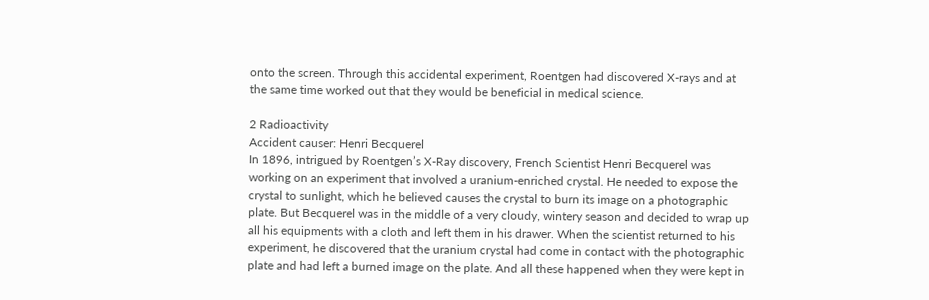onto the screen. Through this accidental experiment, Roentgen had discovered X-rays and at the same time worked out that they would be beneficial in medical science.

2 Radioactivity
Accident causer: Henri Becquerel
In 1896, intrigued by Roentgen’s X-Ray discovery, French Scientist Henri Becquerel was working on an experiment that involved a uranium-enriched crystal. He needed to expose the crystal to sunlight, which he believed causes the crystal to burn its image on a photographic plate. But Becquerel was in the middle of a very cloudy, wintery season and decided to wrap up all his equipments with a cloth and left them in his drawer. When the scientist returned to his experiment, he discovered that the uranium crystal had come in contact with the photographic plate and had left a burned image on the plate. And all these happened when they were kept in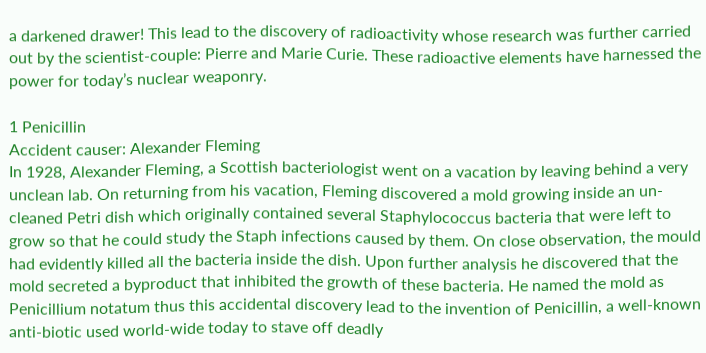a darkened drawer! This lead to the discovery of radioactivity whose research was further carried out by the scientist-couple: Pierre and Marie Curie. These radioactive elements have harnessed the power for today’s nuclear weaponry.

1 Penicillin
Accident causer: Alexander Fleming
In 1928, Alexander Fleming, a Scottish bacteriologist went on a vacation by leaving behind a very unclean lab. On returning from his vacation, Fleming discovered a mold growing inside an un-cleaned Petri dish which originally contained several Staphylococcus bacteria that were left to grow so that he could study the Staph infections caused by them. On close observation, the mould had evidently killed all the bacteria inside the dish. Upon further analysis he discovered that the mold secreted a byproduct that inhibited the growth of these bacteria. He named the mold as Penicillium notatum thus this accidental discovery lead to the invention of Penicillin, a well-known anti-biotic used world-wide today to stave off deadly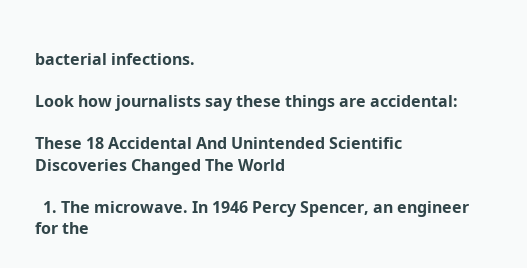bacterial infections.

Look how journalists say these things are accidental:

These 18 Accidental And Unintended Scientific Discoveries Changed The World

  1. The microwave. In 1946 Percy Spencer, an engineer for the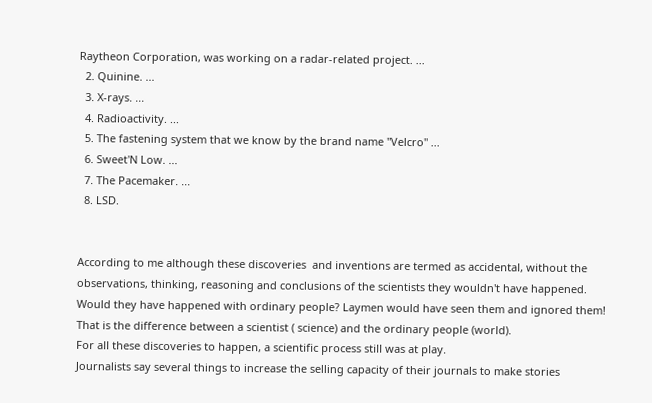Raytheon Corporation, was working on a radar-related project. ...
  2. Quinine. ...
  3. X-rays. ...
  4. Radioactivity. ...
  5. The fastening system that we know by the brand name "Velcro" ...
  6. Sweet'N Low. ...
  7. The Pacemaker. ...
  8. LSD.


According to me although these discoveries  and inventions are termed as accidental, without the observations, thinking, reasoning and conclusions of the scientists they wouldn't have happened. Would they have happened with ordinary people? Laymen would have seen them and ignored them! That is the difference between a scientist ( science) and the ordinary people (world).
For all these discoveries to happen, a scientific process still was at play.
Journalists say several things to increase the selling capacity of their journals to make stories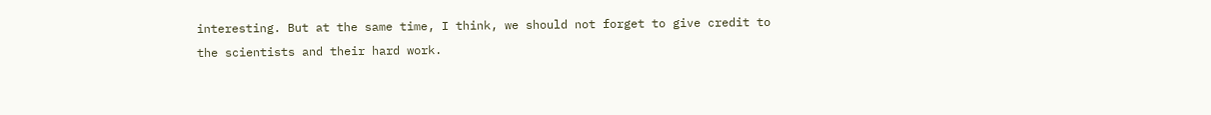interesting. But at the same time, I think, we should not forget to give credit to the scientists and their hard work.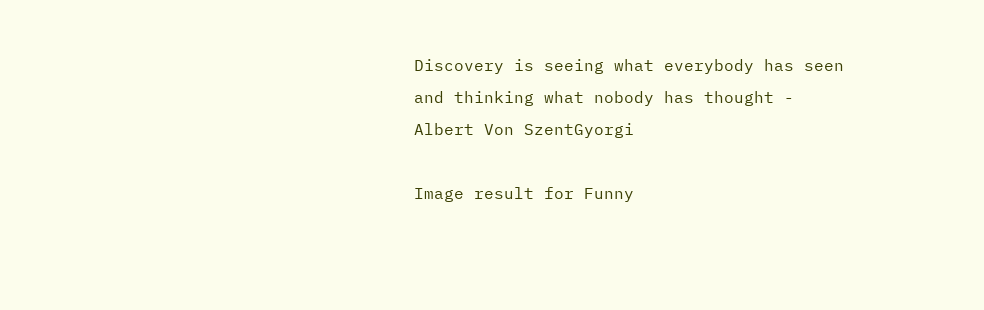Discovery is seeing what everybody has seen and thinking what nobody has thought - Albert Von SzentGyorgi

Image result for Funny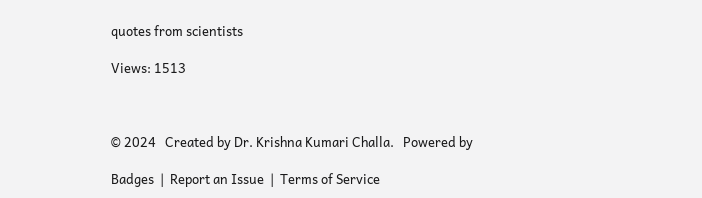quotes from scientists

Views: 1513



© 2024   Created by Dr. Krishna Kumari Challa.   Powered by

Badges  |  Report an Issue  |  Terms of Service